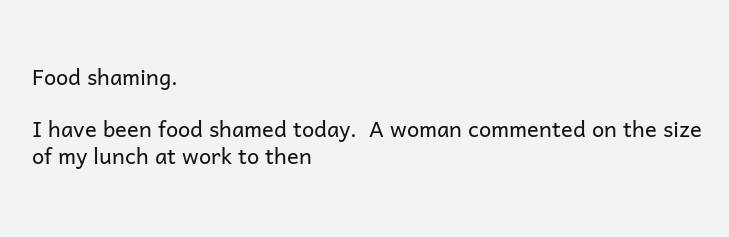Food shaming.

I have been food shamed today.  A woman commented on the size of my lunch at work to then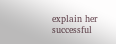explain her successful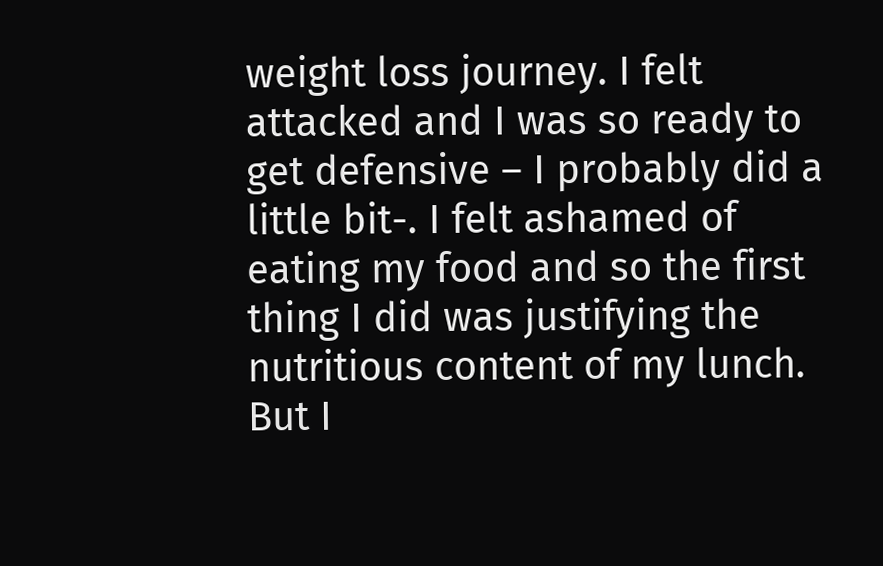weight loss journey. I felt attacked and I was so ready to get defensive – I probably did a little bit-. I felt ashamed of eating my food and so the first thing I did was justifying the nutritious content of my lunch. But I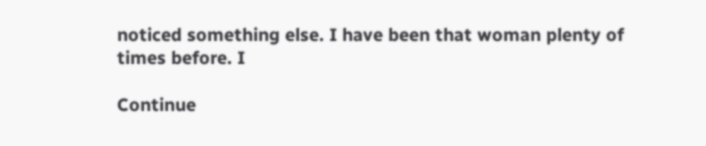noticed something else. I have been that woman plenty of times before. I

Continue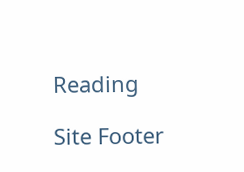Reading

Site Footer